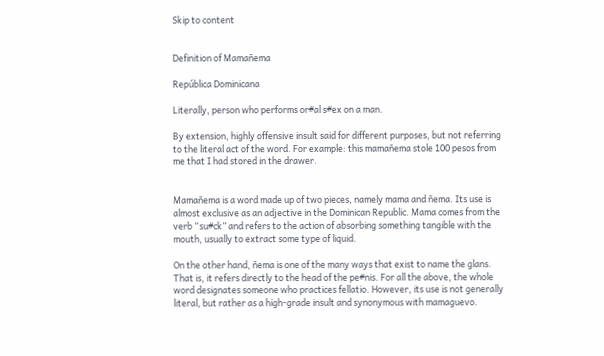Skip to content


Definition of Mamañema

República Dominicana

Literally, person who performs or#al s#ex on a man.

By extension, highly offensive insult said for different purposes, but not referring to the literal act of the word. For example: this mamañema stole 100 pesos from me that I had stored in the drawer.


Mamañema is a word made up of two pieces, namely mama and ñema. Its use is almost exclusive as an adjective in the Dominican Republic. Mama comes from the verb “su#ck” and refers to the action of absorbing something tangible with the mouth, usually to extract some type of liquid.

On the other hand, ñema is one of the many ways that exist to name the glans. That is, it refers directly to the head of the pe#nis. For all the above, the whole word designates someone who practices fellatio. However, its use is not generally literal, but rather as a high-grade insult and synonymous with mamaguevo.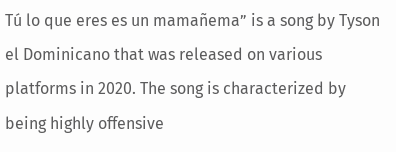Tú lo que eres es un mamañema” is a song by Tyson el Dominicano that was released on various platforms in 2020. The song is characterized by being highly offensive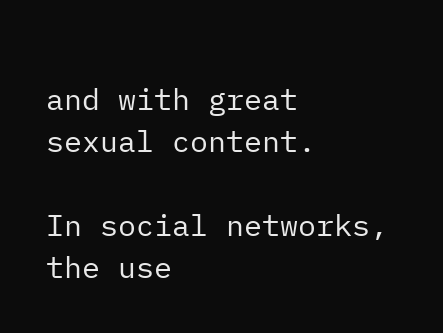and with great sexual content.

In social networks, the use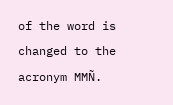of the word is changed to the acronym MMÑ.